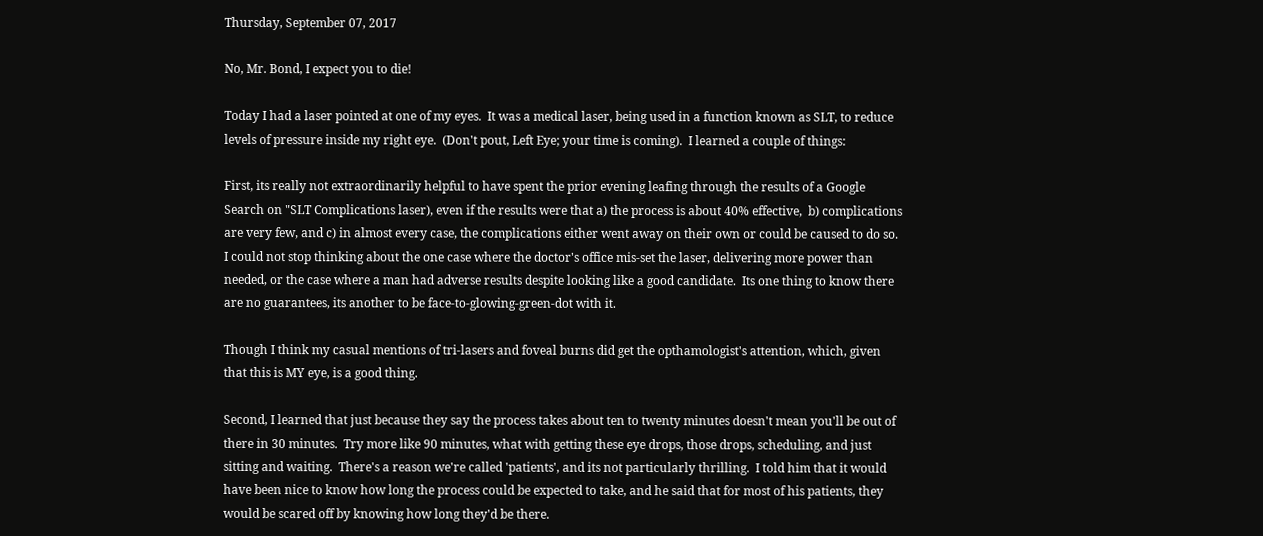Thursday, September 07, 2017

No, Mr. Bond, I expect you to die!

Today I had a laser pointed at one of my eyes.  It was a medical laser, being used in a function known as SLT, to reduce levels of pressure inside my right eye.  (Don't pout, Left Eye; your time is coming).  I learned a couple of things:

First, its really not extraordinarily helpful to have spent the prior evening leafing through the results of a Google Search on "SLT Complications laser), even if the results were that a) the process is about 40% effective,  b) complications are very few, and c) in almost every case, the complications either went away on their own or could be caused to do so.  I could not stop thinking about the one case where the doctor's office mis-set the laser, delivering more power than needed, or the case where a man had adverse results despite looking like a good candidate.  Its one thing to know there are no guarantees, its another to be face-to-glowing-green-dot with it.

Though I think my casual mentions of tri-lasers and foveal burns did get the opthamologist's attention, which, given that this is MY eye, is a good thing.

Second, I learned that just because they say the process takes about ten to twenty minutes doesn't mean you'll be out of there in 30 minutes.  Try more like 90 minutes, what with getting these eye drops, those drops, scheduling, and just sitting and waiting.  There's a reason we're called 'patients', and its not particularly thrilling.  I told him that it would have been nice to know how long the process could be expected to take, and he said that for most of his patients, they would be scared off by knowing how long they'd be there.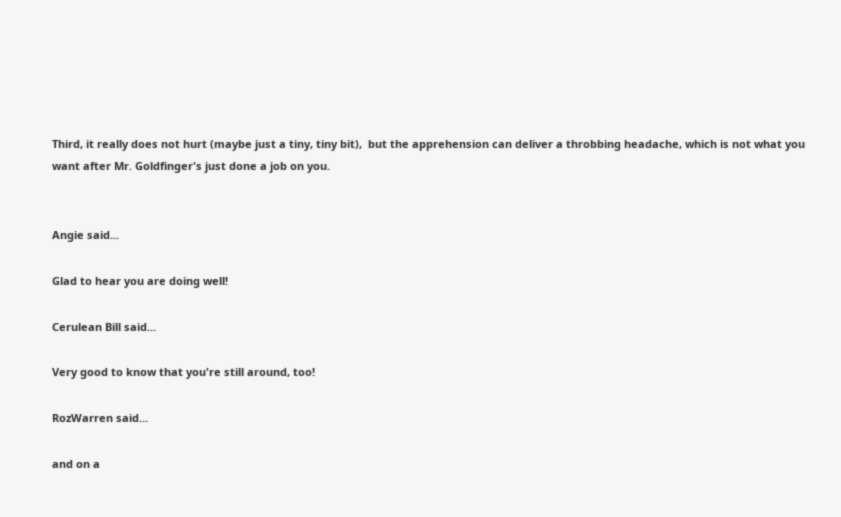Third, it really does not hurt (maybe just a tiny, tiny bit),  but the apprehension can deliver a throbbing headache, which is not what you want after Mr. Goldfinger's just done a job on you.


Angie said...

Glad to hear you are doing well!

Cerulean Bill said...

Very good to know that you're still around, too!

RozWarren said...

and on a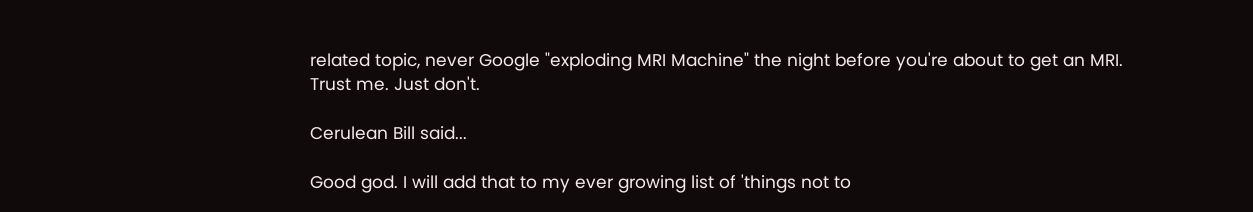related topic, never Google "exploding MRI Machine" the night before you're about to get an MRI. Trust me. Just don't.

Cerulean Bill said...

Good god. I will add that to my ever growing list of 'things not to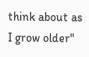think about as I grow older"